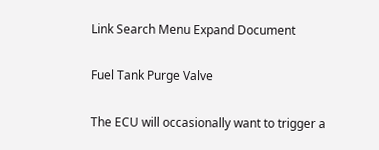Link Search Menu Expand Document

Fuel Tank Purge Valve

The ECU will occasionally want to trigger a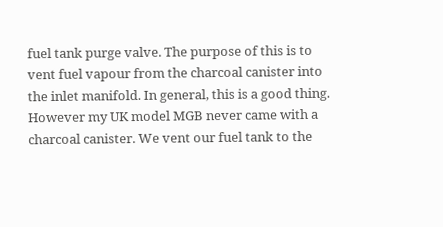fuel tank purge valve. The purpose of this is to vent fuel vapour from the charcoal canister into the inlet manifold. In general, this is a good thing. However my UK model MGB never came with a charcoal canister. We vent our fuel tank to the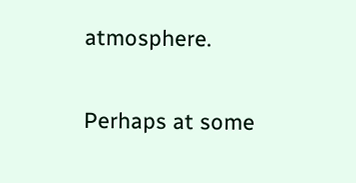atmosphere.

Perhaps at some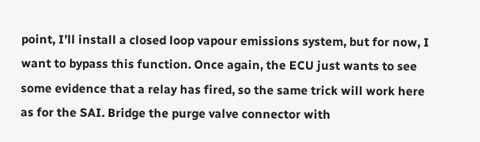point, I’ll install a closed loop vapour emissions system, but for now, I want to bypass this function. Once again, the ECU just wants to see some evidence that a relay has fired, so the same trick will work here as for the SAI. Bridge the purge valve connector with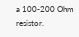a 100-200 Ohm resistor.